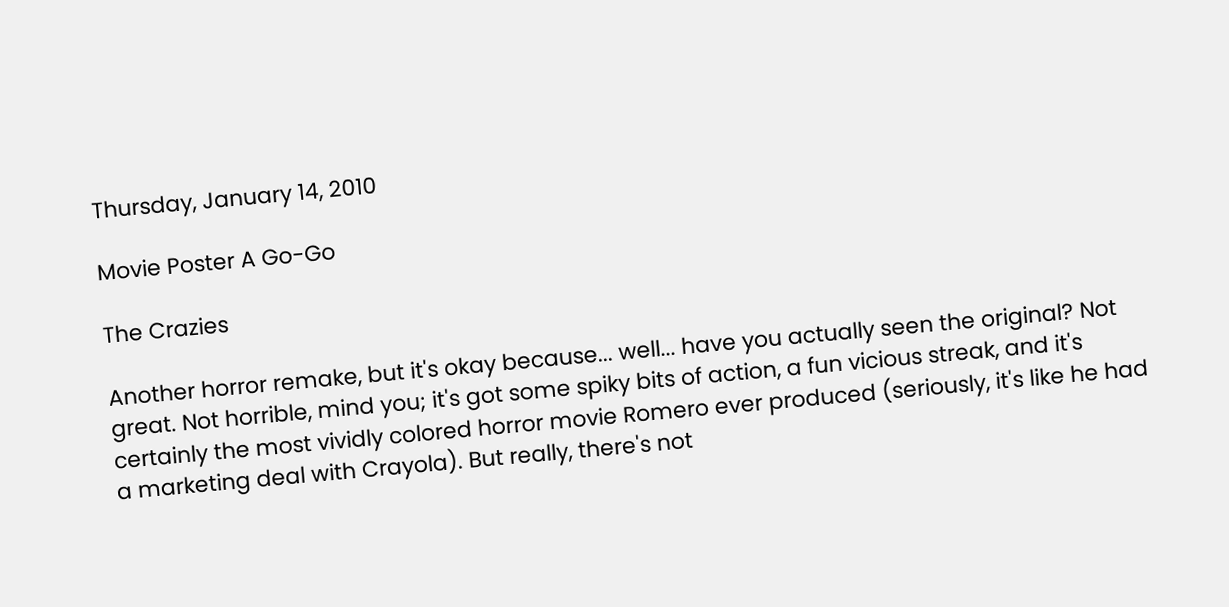Thursday, January 14, 2010

Movie Poster A Go-Go

The Crazies

Another horror remake, but it's okay because... well... have you actually seen the original? Not great. Not horrible, mind you; it's got some spiky bits of action, a fun vicious streak, and it's certainly the most vividly colored horror movie Romero ever produced (seriously, it's like he had a marketing deal with Crayola). But really, there's not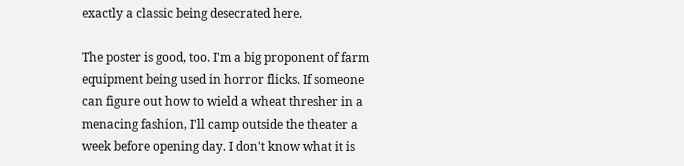exactly a classic being desecrated here.

The poster is good, too. I'm a big proponent of farm equipment being used in horror flicks. If someone can figure out how to wield a wheat thresher in a menacing fashion, I'll camp outside the theater a week before opening day. I don't know what it is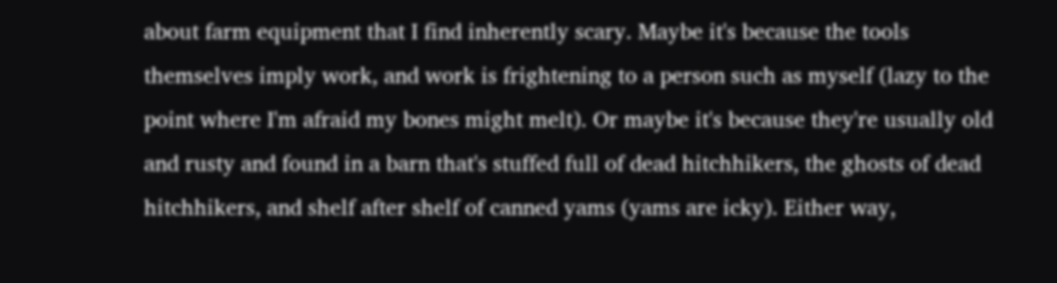about farm equipment that I find inherently scary. Maybe it's because the tools themselves imply work, and work is frightening to a person such as myself (lazy to the point where I'm afraid my bones might melt). Or maybe it's because they're usually old and rusty and found in a barn that's stuffed full of dead hitchhikers, the ghosts of dead hitchhikers, and shelf after shelf of canned yams (yams are icky). Either way,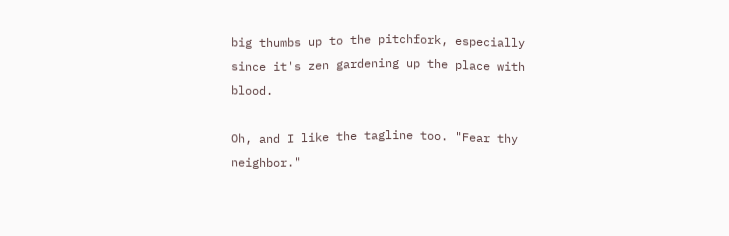big thumbs up to the pitchfork, especially since it's zen gardening up the place with blood.

Oh, and I like the tagline too. "Fear thy neighbor."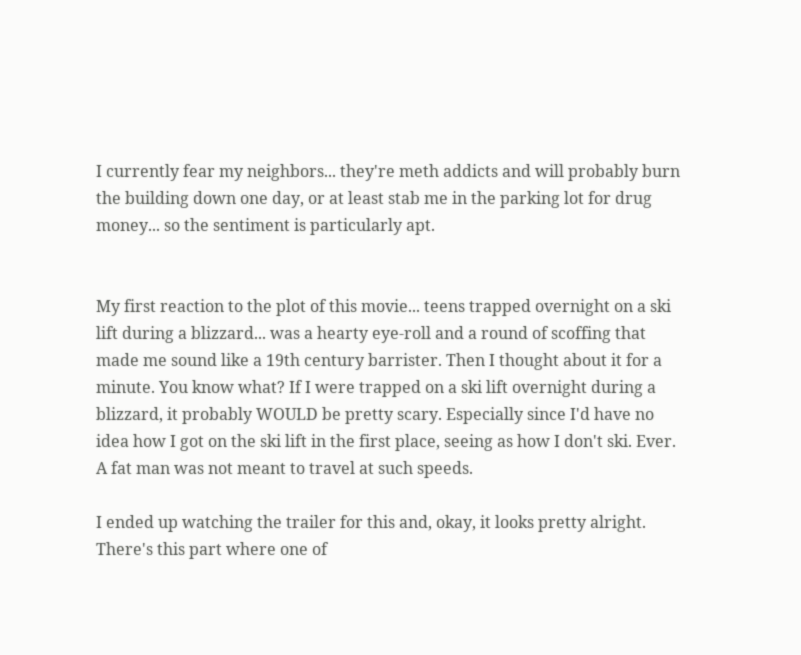I currently fear my neighbors... they're meth addicts and will probably burn the building down one day, or at least stab me in the parking lot for drug money... so the sentiment is particularly apt.


My first reaction to the plot of this movie... teens trapped overnight on a ski lift during a blizzard... was a hearty eye-roll and a round of scoffing that made me sound like a 19th century barrister. Then I thought about it for a minute. You know what? If I were trapped on a ski lift overnight during a blizzard, it probably WOULD be pretty scary. Especially since I'd have no idea how I got on the ski lift in the first place, seeing as how I don't ski. Ever. A fat man was not meant to travel at such speeds.

I ended up watching the trailer for this and, okay, it looks pretty alright. There's this part where one of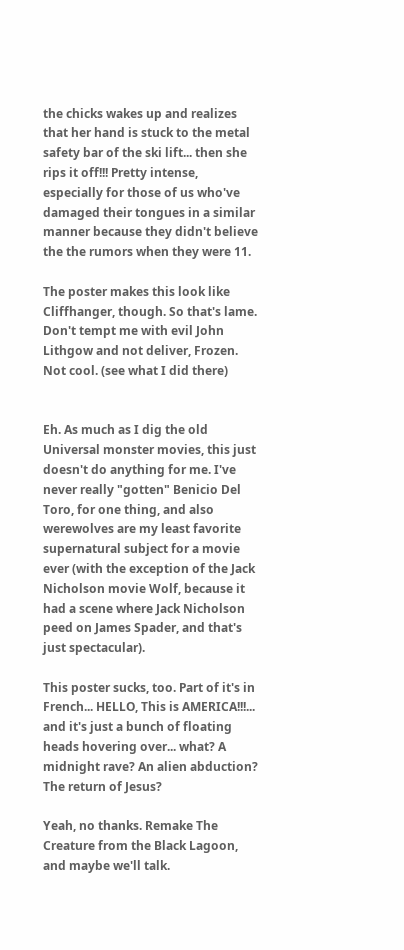the chicks wakes up and realizes that her hand is stuck to the metal safety bar of the ski lift... then she rips it off!!! Pretty intense, especially for those of us who've damaged their tongues in a similar manner because they didn't believe the the rumors when they were 11.

The poster makes this look like Cliffhanger, though. So that's lame. Don't tempt me with evil John Lithgow and not deliver, Frozen. Not cool. (see what I did there)


Eh. As much as I dig the old Universal monster movies, this just doesn't do anything for me. I've never really "gotten" Benicio Del Toro, for one thing, and also werewolves are my least favorite supernatural subject for a movie ever (with the exception of the Jack Nicholson movie Wolf, because it had a scene where Jack Nicholson peed on James Spader, and that's just spectacular).

This poster sucks, too. Part of it's in French... HELLO, This is AMERICA!!!... and it's just a bunch of floating heads hovering over... what? A midnight rave? An alien abduction? The return of Jesus?

Yeah, no thanks. Remake The Creature from the Black Lagoon, and maybe we'll talk.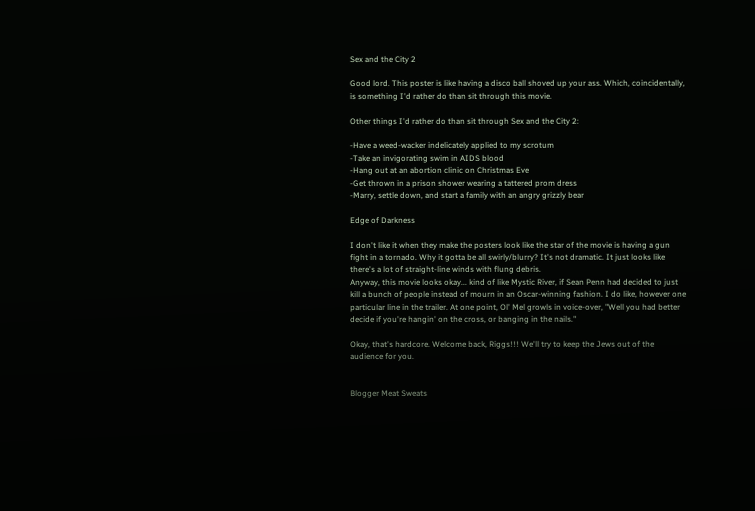Sex and the City 2

Good lord. This poster is like having a disco ball shoved up your ass. Which, coincidentally, is something I'd rather do than sit through this movie.

Other things I'd rather do than sit through Sex and the City 2:

-Have a weed-wacker indelicately applied to my scrotum
-Take an invigorating swim in AIDS blood
-Hang out at an abortion clinic on Christmas Eve
-Get thrown in a prison shower wearing a tattered prom dress
-Marry, settle down, and start a family with an angry grizzly bear

Edge of Darkness

I don't like it when they make the posters look like the star of the movie is having a gun fight in a tornado. Why it gotta be all swirly/blurry? It's not dramatic. It just looks like there's a lot of straight-line winds with flung debris.
Anyway, this movie looks okay... kind of like Mystic River, if Sean Penn had decided to just kill a bunch of people instead of mourn in an Oscar-winning fashion. I do like, however one particular line in the trailer. At one point, Ol' Mel growls in voice-over, "Well you had better decide if you're hangin' on the cross, or banging in the nails."

Okay, that's hardcore. Welcome back, Riggs!!! We'll try to keep the Jews out of the audience for you.


Blogger Meat Sweats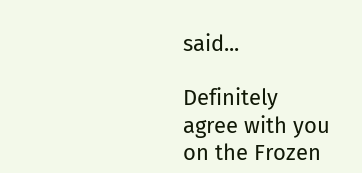said...

Definitely agree with you on the Frozen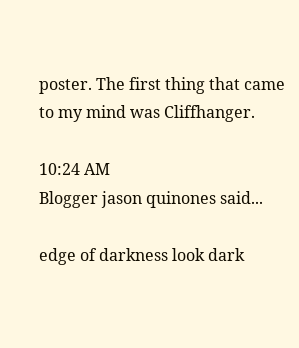poster. The first thing that came to my mind was Cliffhanger.

10:24 AM
Blogger jason quinones said...

edge of darkness look dark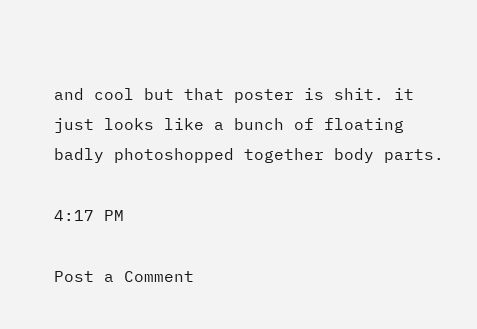and cool but that poster is shit. it just looks like a bunch of floating badly photoshopped together body parts.

4:17 PM

Post a Comment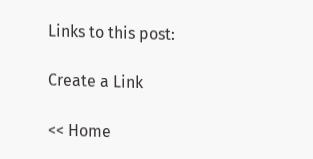Links to this post:

Create a Link

<< Home